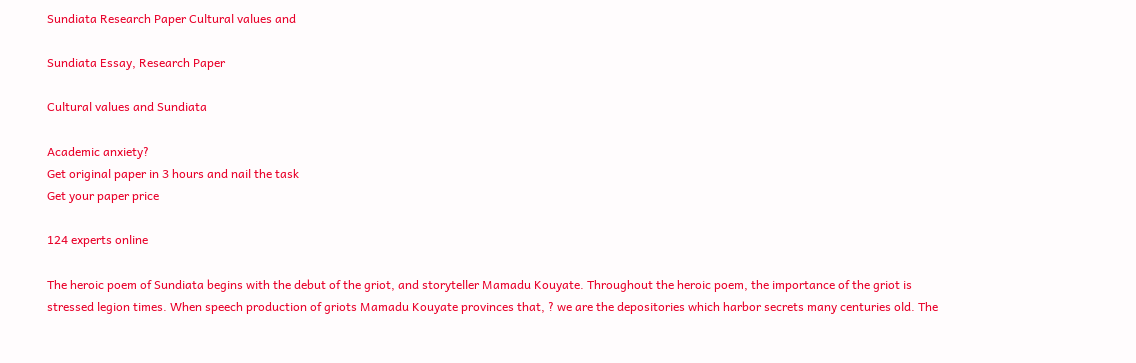Sundiata Research Paper Cultural values and

Sundiata Essay, Research Paper

Cultural values and Sundiata

Academic anxiety?
Get original paper in 3 hours and nail the task
Get your paper price

124 experts online

The heroic poem of Sundiata begins with the debut of the griot, and storyteller Mamadu Kouyate. Throughout the heroic poem, the importance of the griot is stressed legion times. When speech production of griots Mamadu Kouyate provinces that, ? we are the depositories which harbor secrets many centuries old. The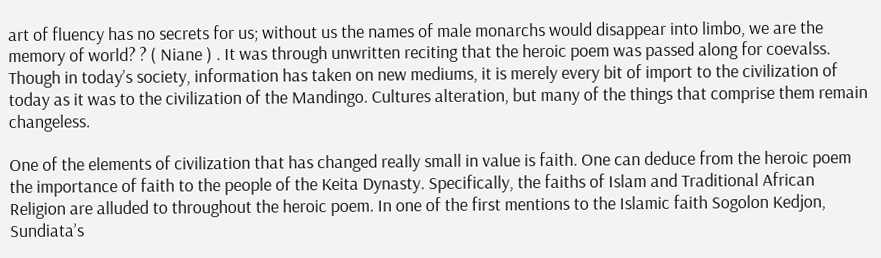art of fluency has no secrets for us; without us the names of male monarchs would disappear into limbo, we are the memory of world? ? ( Niane ) . It was through unwritten reciting that the heroic poem was passed along for coevalss. Though in today’s society, information has taken on new mediums, it is merely every bit of import to the civilization of today as it was to the civilization of the Mandingo. Cultures alteration, but many of the things that comprise them remain changeless.

One of the elements of civilization that has changed really small in value is faith. One can deduce from the heroic poem the importance of faith to the people of the Keita Dynasty. Specifically, the faiths of Islam and Traditional African Religion are alluded to throughout the heroic poem. In one of the first mentions to the Islamic faith Sogolon Kedjon, Sundiata’s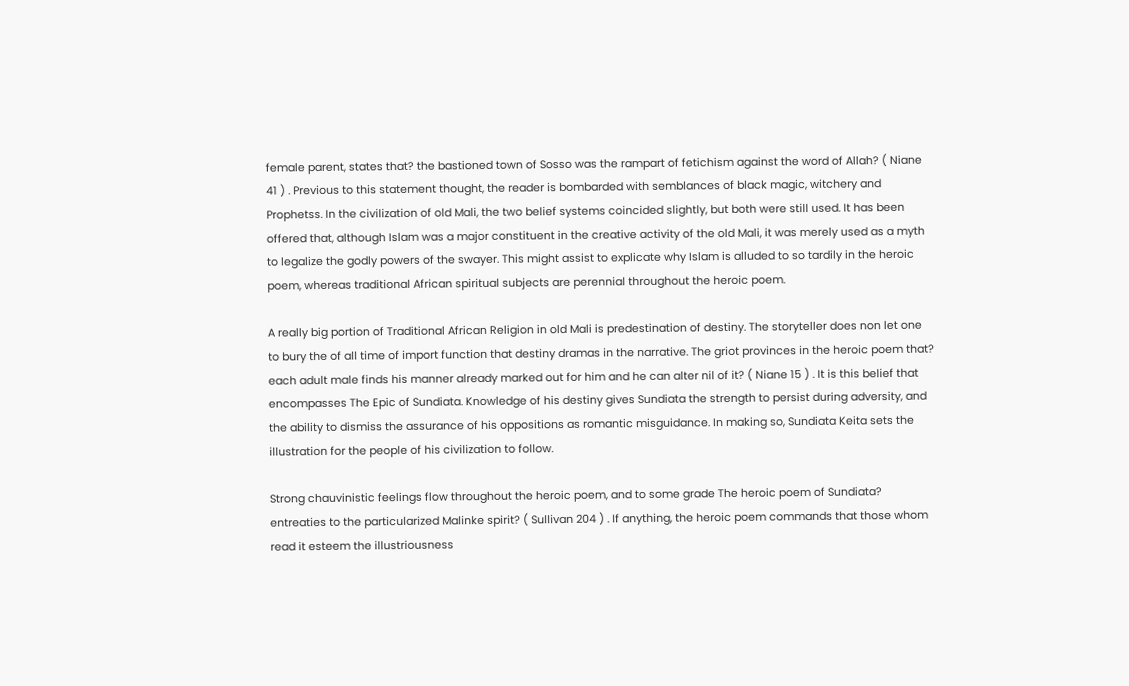female parent, states that? the bastioned town of Sosso was the rampart of fetichism against the word of Allah? ( Niane 41 ) . Previous to this statement thought, the reader is bombarded with semblances of black magic, witchery and Prophetss. In the civilization of old Mali, the two belief systems coincided slightly, but both were still used. It has been offered that, although Islam was a major constituent in the creative activity of the old Mali, it was merely used as a myth to legalize the godly powers of the swayer. This might assist to explicate why Islam is alluded to so tardily in the heroic poem, whereas traditional African spiritual subjects are perennial throughout the heroic poem.

A really big portion of Traditional African Religion in old Mali is predestination of destiny. The storyteller does non let one to bury the of all time of import function that destiny dramas in the narrative. The griot provinces in the heroic poem that? each adult male finds his manner already marked out for him and he can alter nil of it? ( Niane 15 ) . It is this belief that encompasses The Epic of Sundiata. Knowledge of his destiny gives Sundiata the strength to persist during adversity, and the ability to dismiss the assurance of his oppositions as romantic misguidance. In making so, Sundiata Keita sets the illustration for the people of his civilization to follow.

Strong chauvinistic feelings flow throughout the heroic poem, and to some grade The heroic poem of Sundiata? entreaties to the particularized Malinke spirit? ( Sullivan 204 ) . If anything, the heroic poem commands that those whom read it esteem the illustriousness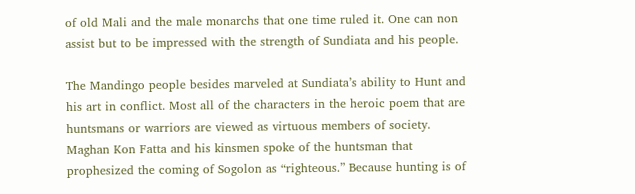of old Mali and the male monarchs that one time ruled it. One can non assist but to be impressed with the strength of Sundiata and his people.

The Mandingo people besides marveled at Sundiata’s ability to Hunt and his art in conflict. Most all of the characters in the heroic poem that are huntsmans or warriors are viewed as virtuous members of society. Maghan Kon Fatta and his kinsmen spoke of the huntsman that prophesized the coming of Sogolon as “righteous.” Because hunting is of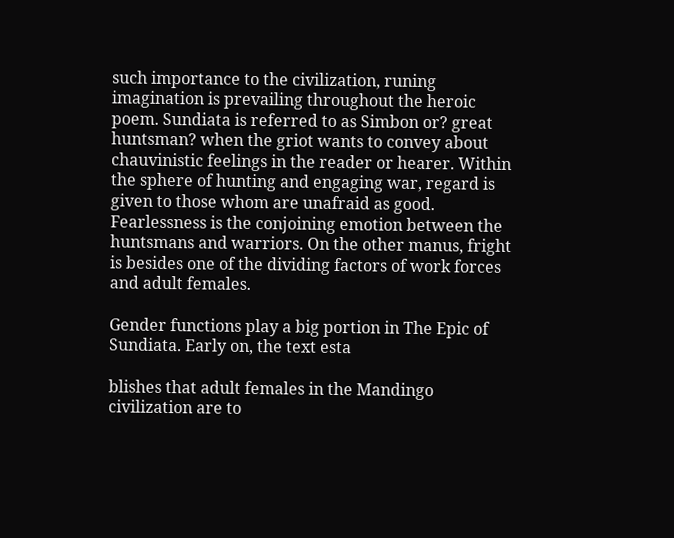such importance to the civilization, runing imagination is prevailing throughout the heroic poem. Sundiata is referred to as Simbon or? great huntsman? when the griot wants to convey about chauvinistic feelings in the reader or hearer. Within the sphere of hunting and engaging war, regard is given to those whom are unafraid as good. Fearlessness is the conjoining emotion between the huntsmans and warriors. On the other manus, fright is besides one of the dividing factors of work forces and adult females.

Gender functions play a big portion in The Epic of Sundiata. Early on, the text esta

blishes that adult females in the Mandingo civilization are to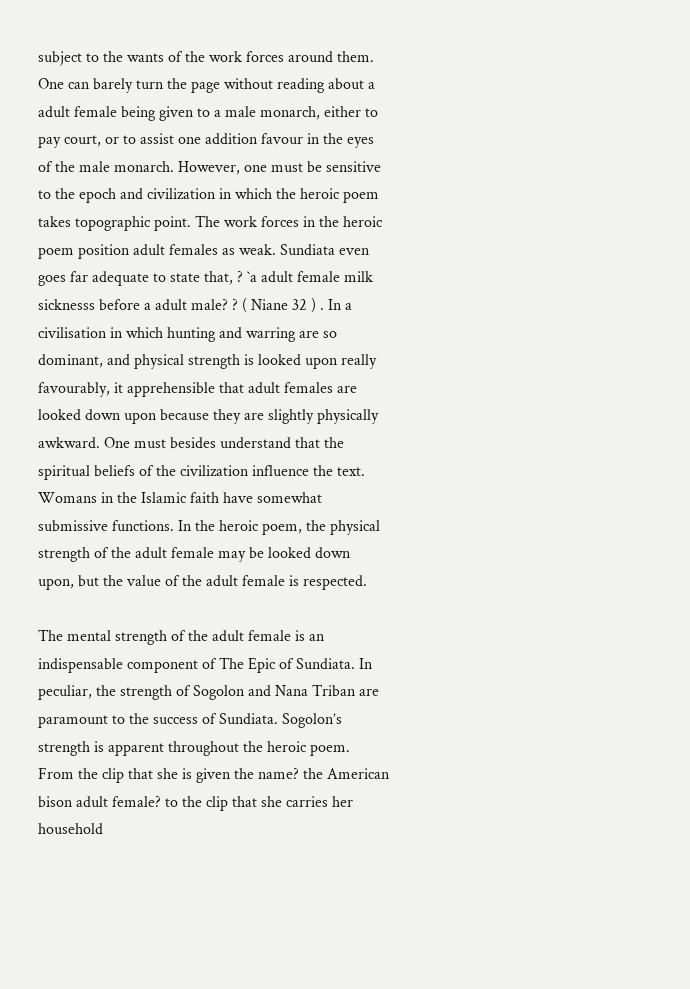subject to the wants of the work forces around them. One can barely turn the page without reading about a adult female being given to a male monarch, either to pay court, or to assist one addition favour in the eyes of the male monarch. However, one must be sensitive to the epoch and civilization in which the heroic poem takes topographic point. The work forces in the heroic poem position adult females as weak. Sundiata even goes far adequate to state that, ? `a adult female milk sicknesss before a adult male? ? ( Niane 32 ) . In a civilisation in which hunting and warring are so dominant, and physical strength is looked upon really favourably, it apprehensible that adult females are looked down upon because they are slightly physically awkward. One must besides understand that the spiritual beliefs of the civilization influence the text. Womans in the Islamic faith have somewhat submissive functions. In the heroic poem, the physical strength of the adult female may be looked down upon, but the value of the adult female is respected.

The mental strength of the adult female is an indispensable component of The Epic of Sundiata. In peculiar, the strength of Sogolon and Nana Triban are paramount to the success of Sundiata. Sogolon’s strength is apparent throughout the heroic poem. From the clip that she is given the name? the American bison adult female? to the clip that she carries her household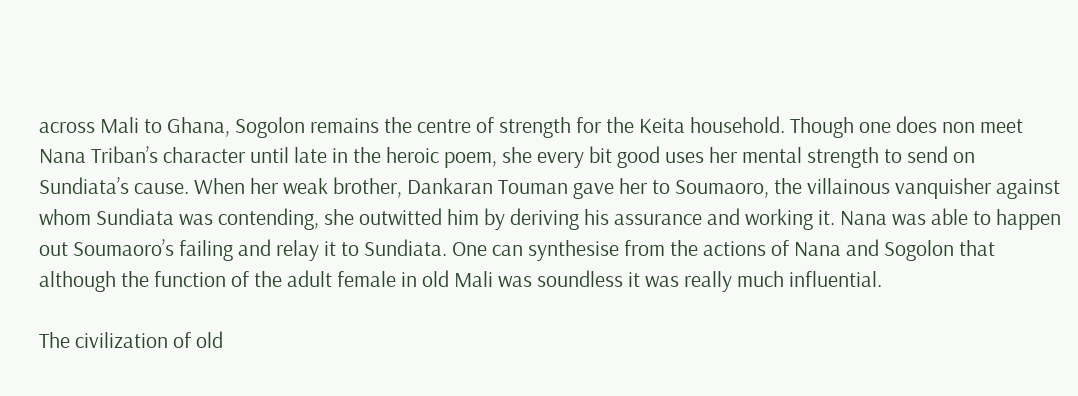across Mali to Ghana, Sogolon remains the centre of strength for the Keita household. Though one does non meet Nana Triban’s character until late in the heroic poem, she every bit good uses her mental strength to send on Sundiata’s cause. When her weak brother, Dankaran Touman gave her to Soumaoro, the villainous vanquisher against whom Sundiata was contending, she outwitted him by deriving his assurance and working it. Nana was able to happen out Soumaoro’s failing and relay it to Sundiata. One can synthesise from the actions of Nana and Sogolon that although the function of the adult female in old Mali was soundless it was really much influential.

The civilization of old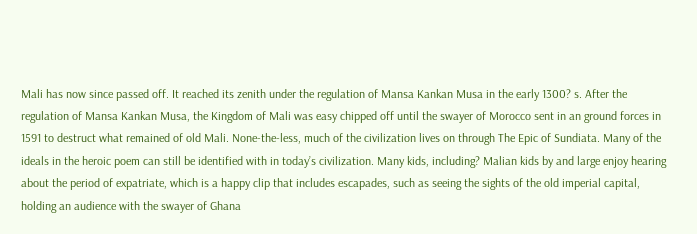Mali has now since passed off. It reached its zenith under the regulation of Mansa Kankan Musa in the early 1300? s. After the regulation of Mansa Kankan Musa, the Kingdom of Mali was easy chipped off until the swayer of Morocco sent in an ground forces in 1591 to destruct what remained of old Mali. None-the-less, much of the civilization lives on through The Epic of Sundiata. Many of the ideals in the heroic poem can still be identified with in today’s civilization. Many kids, including? Malian kids by and large enjoy hearing about the period of expatriate, which is a happy clip that includes escapades, such as seeing the sights of the old imperial capital, holding an audience with the swayer of Ghana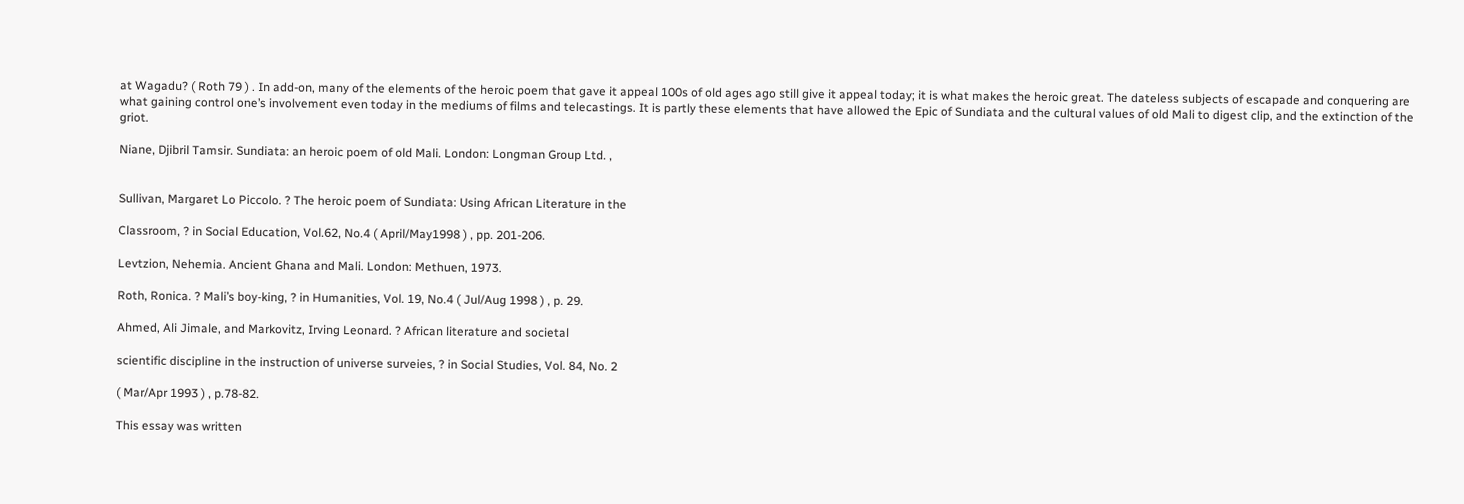at Wagadu? ( Roth 79 ) . In add-on, many of the elements of the heroic poem that gave it appeal 100s of old ages ago still give it appeal today; it is what makes the heroic great. The dateless subjects of escapade and conquering are what gaining control one’s involvement even today in the mediums of films and telecastings. It is partly these elements that have allowed the Epic of Sundiata and the cultural values of old Mali to digest clip, and the extinction of the griot.

Niane, Djibril Tamsir. Sundiata: an heroic poem of old Mali. London: Longman Group Ltd. ,


Sullivan, Margaret Lo Piccolo. ? The heroic poem of Sundiata: Using African Literature in the

Classroom, ? in Social Education, Vol.62, No.4 ( April/May1998 ) , pp. 201-206.

Levtzion, Nehemia. Ancient Ghana and Mali. London: Methuen, 1973.

Roth, Ronica. ? Mali’s boy-king, ? in Humanities, Vol. 19, No.4 ( Jul/Aug 1998 ) , p. 29.

Ahmed, Ali Jimale, and Markovitz, Irving Leonard. ? African literature and societal

scientific discipline in the instruction of universe surveies, ? in Social Studies, Vol. 84, No. 2

( Mar/Apr 1993 ) , p.78-82.

This essay was written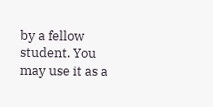by a fellow student. You may use it as a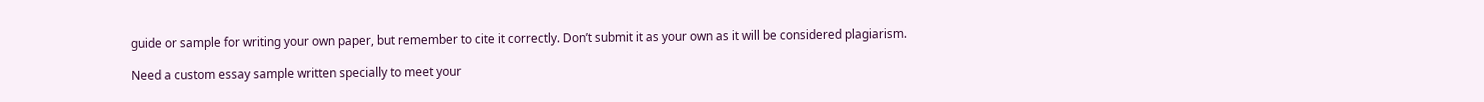guide or sample for writing your own paper, but remember to cite it correctly. Don’t submit it as your own as it will be considered plagiarism.

Need a custom essay sample written specially to meet your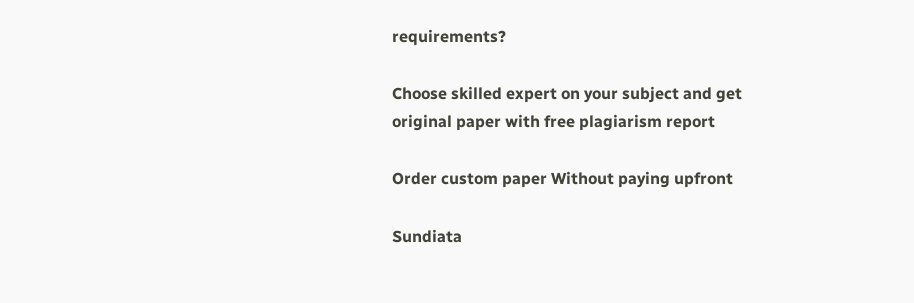requirements?

Choose skilled expert on your subject and get original paper with free plagiarism report

Order custom paper Without paying upfront

Sundiata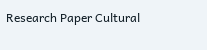Research Paper Cultural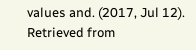values and. (2017, Jul 12). Retrieved from